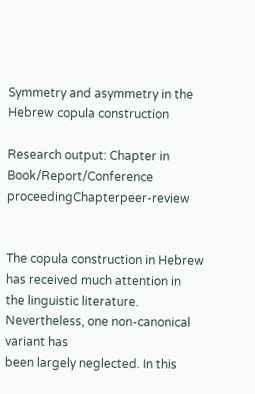Symmetry and asymmetry in the Hebrew copula construction

Research output: Chapter in Book/Report/Conference proceedingChapterpeer-review


The copula construction in Hebrew has received much attention in
the linguistic literature. Nevertheless, one non-canonical variant has
been largely neglected. In this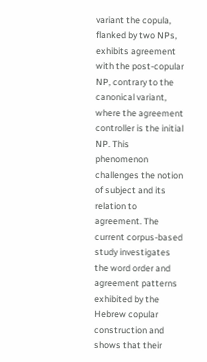variant the copula, flanked by two NPs,
exhibits agreement with the post-copular NP, contrary to the canonical variant, where the agreement controller is the initial NP. This
phenomenon challenges the notion of subject and its relation to agreement. The current corpus-based study investigates the word order and
agreement patterns exhibited by the Hebrew copular construction and
shows that their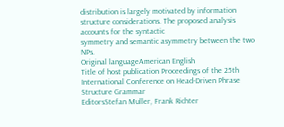distribution is largely motivated by information structure considerations. The proposed analysis accounts for the syntactic
symmetry and semantic asymmetry between the two NPs.
Original languageAmerican English
Title of host publication Proceedings of the 25th International Conference on Head-Driven Phrase Structure Grammar
EditorsStefan Muller, Frank Richter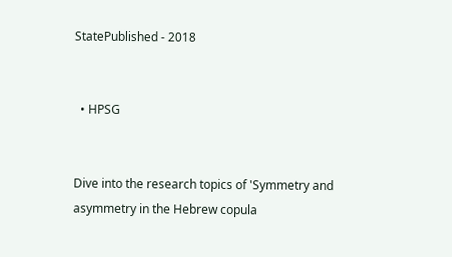StatePublished - 2018


  • HPSG


Dive into the research topics of 'Symmetry and asymmetry in the Hebrew copula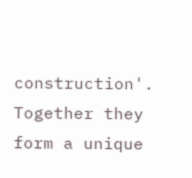construction'. Together they form a unique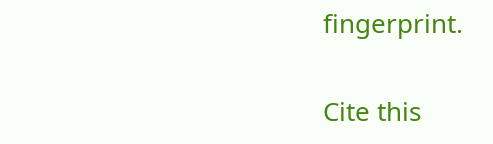fingerprint.

Cite this